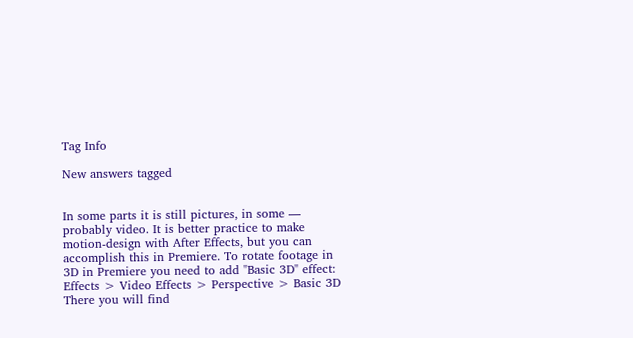Tag Info

New answers tagged


In some parts it is still pictures, in some — probably video. It is better practice to make motion-design with After Effects, but you can accomplish this in Premiere. To rotate footage in 3D in Premiere you need to add "Basic 3D" effect: Effects > Video Effects > Perspective > Basic 3D There you will find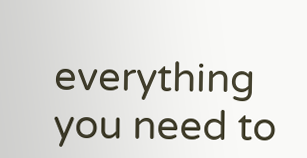everything you need to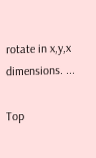rotate in x,y,x dimensions. ...

Top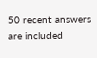50 recent answers are included